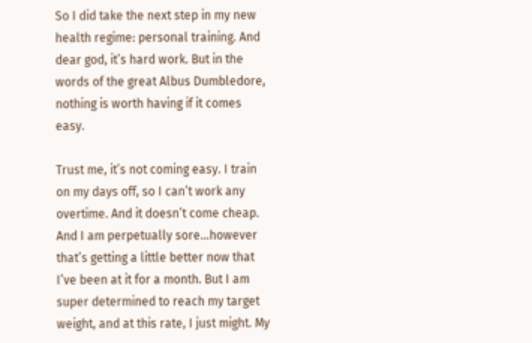So I did take the next step in my new health regime: personal training. And dear god, it’s hard work. But in the words of the great Albus Dumbledore, nothing is worth having if it comes easy.

Trust me, it’s not coming easy. I train on my days off, so I can’t work any overtime. And it doesn’t come cheap. And I am perpetually sore…however that’s getting a little better now that I’ve been at it for a month. But I am super determined to reach my target weight, and at this rate, I just might. My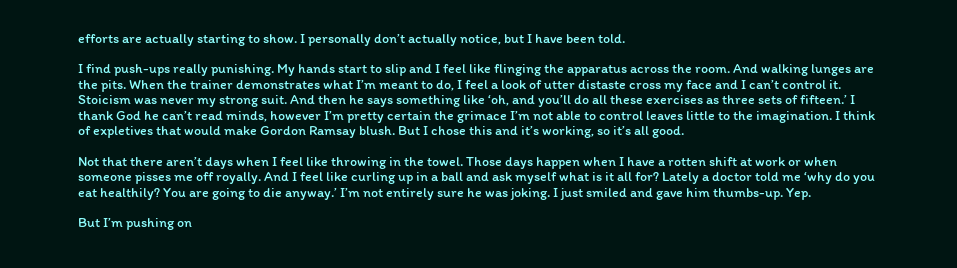efforts are actually starting to show. I personally don’t actually notice, but I have been told.

I find push-ups really punishing. My hands start to slip and I feel like flinging the apparatus across the room. And walking lunges are the pits. When the trainer demonstrates what I’m meant to do, I feel a look of utter distaste cross my face and I can’t control it. Stoicism was never my strong suit. And then he says something like ‘oh, and you’ll do all these exercises as three sets of fifteen.’ I thank God he can’t read minds, however I’m pretty certain the grimace I’m not able to control leaves little to the imagination. I think of expletives that would make Gordon Ramsay blush. But I chose this and it’s working, so it’s all good.

Not that there aren’t days when I feel like throwing in the towel. Those days happen when I have a rotten shift at work or when someone pisses me off royally. And I feel like curling up in a ball and ask myself what is it all for? Lately a doctor told me ‘why do you eat healthily? You are going to die anyway.’ I’m not entirely sure he was joking. I just smiled and gave him thumbs-up. Yep.

But I’m pushing on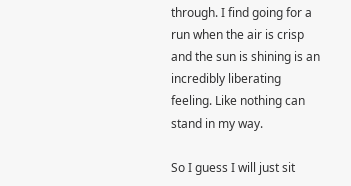through. I find going for a run when the air is crisp and the sun is shining is an incredibly liberating feeling. Like nothing can stand in my way.

So I guess I will just sit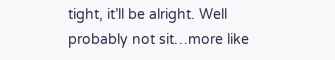tight, it’ll be alright. Well probably not sit…more like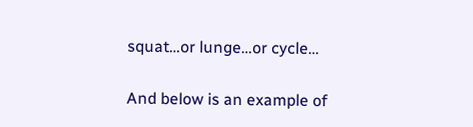squat…or lunge…or cycle…

And below is an example of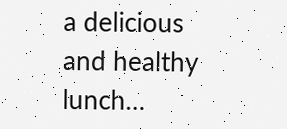a delicious and healthy lunch…